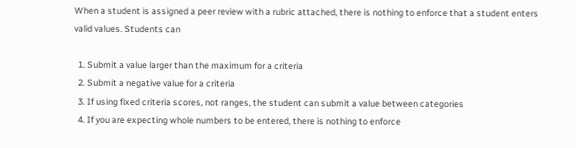When a student is assigned a peer review with a rubric attached, there is nothing to enforce that a student enters valid values. Students can

  1. Submit a value larger than the maximum for a criteria
  2. Submit a negative value for a criteria
  3. If using fixed criteria scores, not ranges, the student can submit a value between categories
  4. If you are expecting whole numbers to be entered, there is nothing to enforce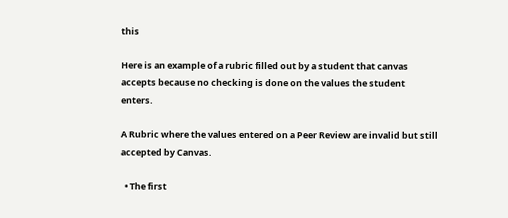this

Here is an example of a rubric filled out by a student that canvas accepts because no checking is done on the values the student enters.

A Rubric where the values entered on a Peer Review are invalid but still accepted by Canvas.

  • The first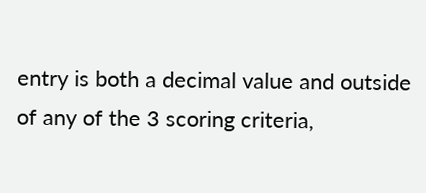entry is both a decimal value and outside of any of the 3 scoring criteria,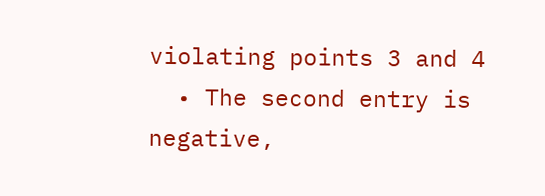violating points 3 and 4
  • The second entry is negative,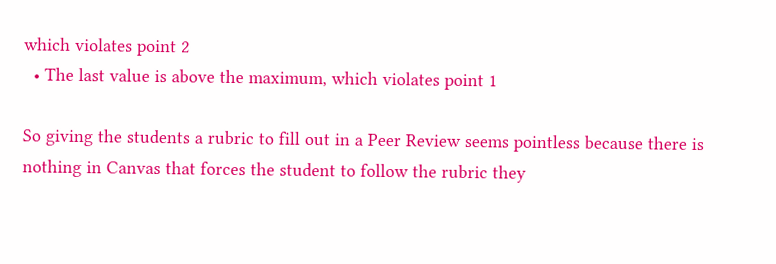which violates point 2
  • The last value is above the maximum, which violates point 1

So giving the students a rubric to fill out in a Peer Review seems pointless because there is nothing in Canvas that forces the student to follow the rubric they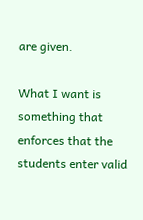are given.

What I want is something that enforces that the students enter valid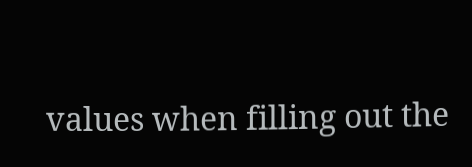values when filling out the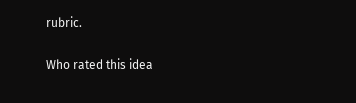rubric.

Who rated this idea